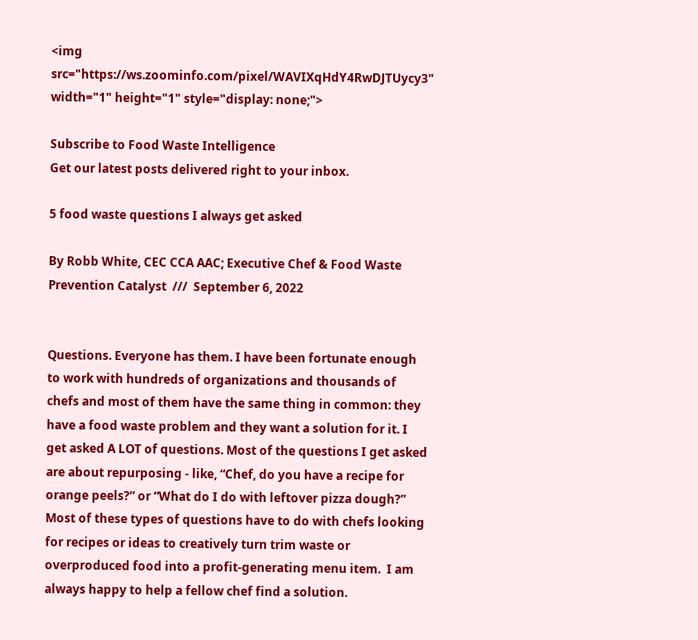<img src="https://ws.zoominfo.com/pixel/WAVIXqHdY4RwDJTUycy3" width="1" height="1" style="display: none;">

Subscribe to Food Waste Intelligence
Get our latest posts delivered right to your inbox.

5 food waste questions I always get asked

By Robb White, CEC CCA AAC; Executive Chef & Food Waste Prevention Catalyst  ///  September 6, 2022


Questions. Everyone has them. I have been fortunate enough to work with hundreds of organizations and thousands of chefs and most of them have the same thing in common: they have a food waste problem and they want a solution for it. I get asked A LOT of questions. Most of the questions I get asked are about repurposing - like, “Chef, do you have a recipe for orange peels?” or “What do I do with leftover pizza dough?” Most of these types of questions have to do with chefs looking for recipes or ideas to creatively turn trim waste or overproduced food into a profit-generating menu item.  I am always happy to help a fellow chef find a solution.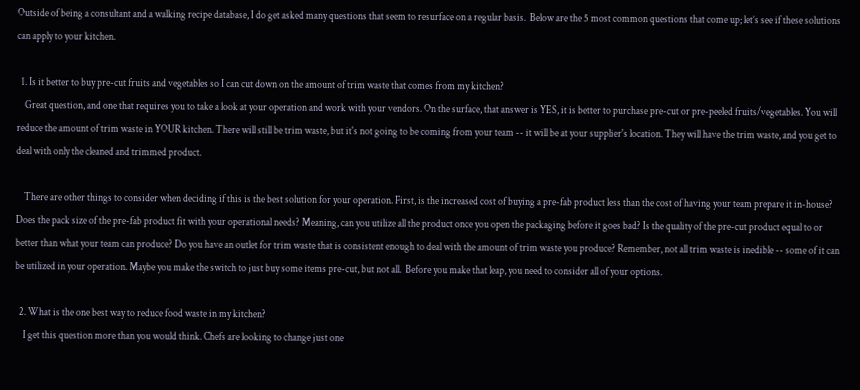Outside of being a consultant and a walking recipe database, I do get asked many questions that seem to resurface on a regular basis.  Below are the 5 most common questions that come up; let’s see if these solutions can apply to your kitchen.

  1. Is it better to buy pre-cut fruits and vegetables so I can cut down on the amount of trim waste that comes from my kitchen?
    Great question, and one that requires you to take a look at your operation and work with your vendors. On the surface, that answer is YES, it is better to purchase pre-cut or pre-peeled fruits/vegetables. You will reduce the amount of trim waste in YOUR kitchen. There will still be trim waste, but it's not going to be coming from your team -- it will be at your supplier's location. They will have the trim waste, and you get to deal with only the cleaned and trimmed product.

    There are other things to consider when deciding if this is the best solution for your operation. First, is the increased cost of buying a pre-fab product less than the cost of having your team prepare it in-house? Does the pack size of the pre-fab product fit with your operational needs? Meaning, can you utilize all the product once you open the packaging before it goes bad? Is the quality of the pre-cut product equal to or better than what your team can produce? Do you have an outlet for trim waste that is consistent enough to deal with the amount of trim waste you produce? Remember, not all trim waste is inedible -- some of it can be utilized in your operation. Maybe you make the switch to just buy some items pre-cut, but not all.  Before you make that leap, you need to consider all of your options.

  2. What is the one best way to reduce food waste in my kitchen?
    I get this question more than you would think. Chefs are looking to change just one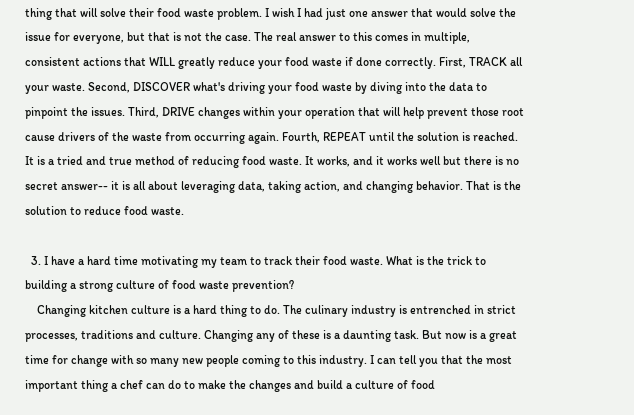thing that will solve their food waste problem. I wish I had just one answer that would solve the issue for everyone, but that is not the case. The real answer to this comes in multiple, consistent actions that WILL greatly reduce your food waste if done correctly. First, TRACK all your waste. Second, DISCOVER what's driving your food waste by diving into the data to pinpoint the issues. Third, DRIVE changes within your operation that will help prevent those root cause drivers of the waste from occurring again. Fourth, REPEAT until the solution is reached.  It is a tried and true method of reducing food waste. It works, and it works well but there is no secret answer-- it is all about leveraging data, taking action, and changing behavior. That is the solution to reduce food waste.

  3. I have a hard time motivating my team to track their food waste. What is the trick to building a strong culture of food waste prevention?
    Changing kitchen culture is a hard thing to do. The culinary industry is entrenched in strict processes, traditions and culture. Changing any of these is a daunting task. But now is a great time for change with so many new people coming to this industry. I can tell you that the most important thing a chef can do to make the changes and build a culture of food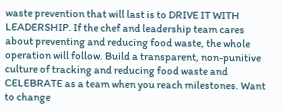waste prevention that will last is to DRIVE IT WITH LEADERSHIP. If the chef and leadership team cares about preventing and reducing food waste, the whole operation will follow. Build a transparent, non-punitive culture of tracking and reducing food waste and CELEBRATE as a team when you reach milestones. Want to change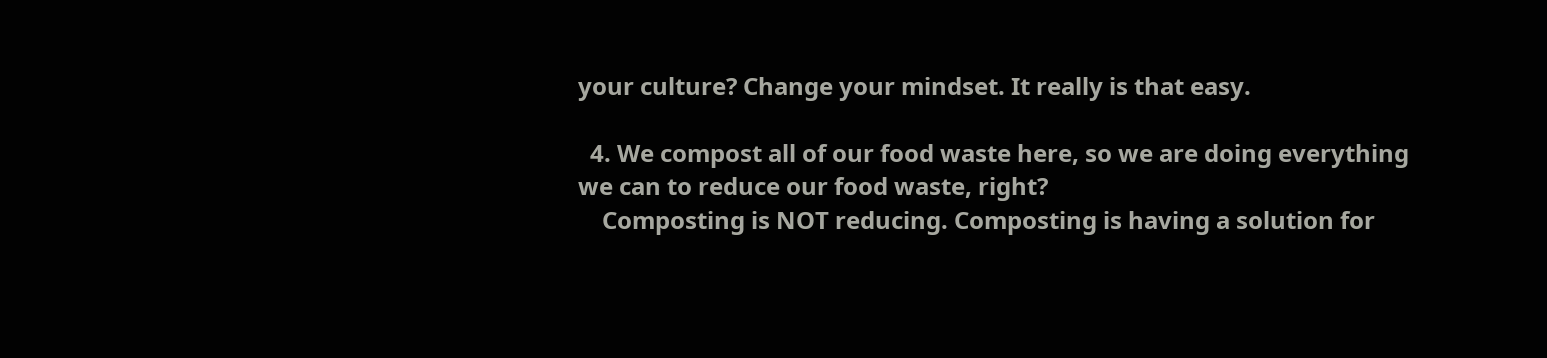your culture? Change your mindset. It really is that easy.

  4. We compost all of our food waste here, so we are doing everything we can to reduce our food waste, right?
    Composting is NOT reducing. Composting is having a solution for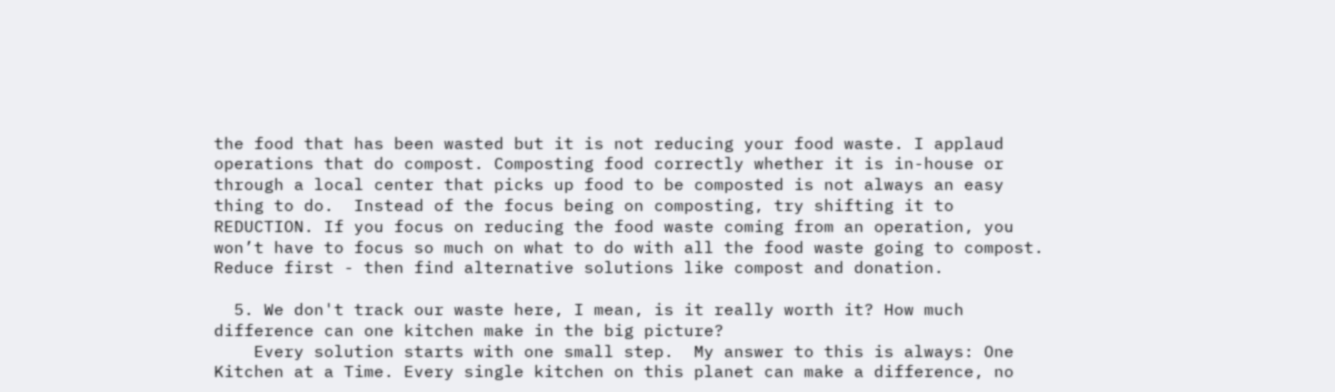the food that has been wasted but it is not reducing your food waste. I applaud operations that do compost. Composting food correctly whether it is in-house or through a local center that picks up food to be composted is not always an easy thing to do.  Instead of the focus being on composting, try shifting it to REDUCTION. If you focus on reducing the food waste coming from an operation, you won’t have to focus so much on what to do with all the food waste going to compost. Reduce first - then find alternative solutions like compost and donation.

  5. We don't track our waste here, I mean, is it really worth it? How much difference can one kitchen make in the big picture?
    Every solution starts with one small step.  My answer to this is always: One Kitchen at a Time. Every single kitchen on this planet can make a difference, no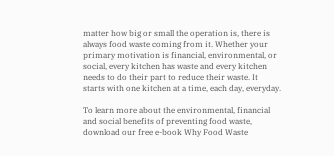matter how big or small the operation is, there is always food waste coming from it. Whether your primary motivation is financial, environmental, or social, every kitchen has waste and every kitchen needs to do their part to reduce their waste. It starts with one kitchen at a time, each day, everyday.

To learn more about the environmental, financial and social benefits of preventing food waste, download our free e-book Why Food Waste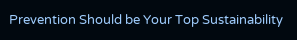Prevention Should be Your Top Sustainability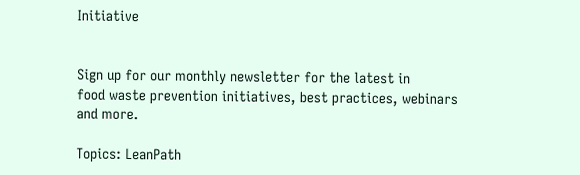Initiative


Sign up for our monthly newsletter for the latest in
food waste prevention initiatives, best practices, webinars and more.

Topics: LeanPath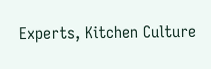Experts, Kitchen Culture